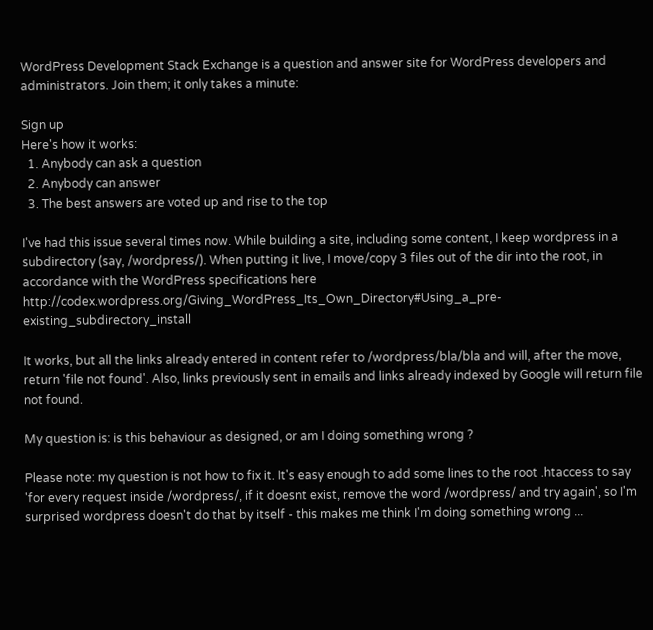WordPress Development Stack Exchange is a question and answer site for WordPress developers and administrators. Join them; it only takes a minute:

Sign up
Here's how it works:
  1. Anybody can ask a question
  2. Anybody can answer
  3. The best answers are voted up and rise to the top

I've had this issue several times now. While building a site, including some content, I keep wordpress in a subdirectory (say, /wordpress/). When putting it live, I move/copy 3 files out of the dir into the root, in accordance with the WordPress specifications here http://codex.wordpress.org/Giving_WordPress_Its_Own_Directory#Using_a_pre-existing_subdirectory_install

It works, but all the links already entered in content refer to /wordpress/bla/bla and will, after the move, return 'file not found'. Also, links previously sent in emails and links already indexed by Google will return file not found.

My question is: is this behaviour as designed, or am I doing something wrong ?

Please note: my question is not how to fix it. It's easy enough to add some lines to the root .htaccess to say 'for every request inside /wordpress/, if it doesnt exist, remove the word /wordpress/ and try again', so I'm surprised wordpress doesn't do that by itself - this makes me think I'm doing something wrong ...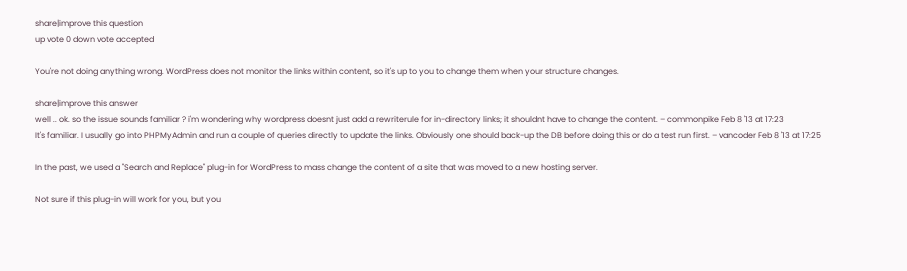share|improve this question
up vote 0 down vote accepted

You're not doing anything wrong. WordPress does not monitor the links within content, so it's up to you to change them when your structure changes.

share|improve this answer
well .. ok. so the issue sounds familiar ? i'm wondering why wordpress doesnt just add a rewriterule for in-directory links; it shouldnt have to change the content. – commonpike Feb 8 '13 at 17:23
It's familiar. I usually go into PHPMyAdmin and run a couple of queries directly to update the links. Obviously one should back-up the DB before doing this or do a test run first. – vancoder Feb 8 '13 at 17:25

In the past, we used a "Search and Replace" plug-in for WordPress to mass change the content of a site that was moved to a new hosting server.

Not sure if this plug-in will work for you, but you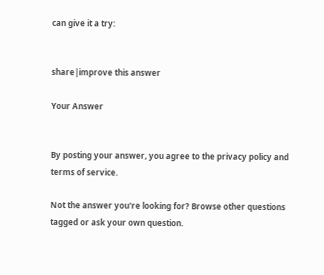can give it a try:


share|improve this answer

Your Answer


By posting your answer, you agree to the privacy policy and terms of service.

Not the answer you're looking for? Browse other questions tagged or ask your own question.